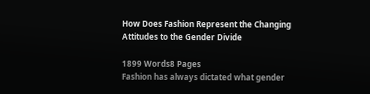How Does Fashion Represent the Changing Attitudes to the Gender Divide

1899 Words8 Pages
Fashion has always dictated what gender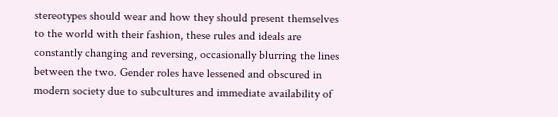stereotypes should wear and how they should present themselves to the world with their fashion, these rules and ideals are constantly changing and reversing, occasionally blurring the lines between the two. Gender roles have lessened and obscured in modern society due to subcultures and immediate availability of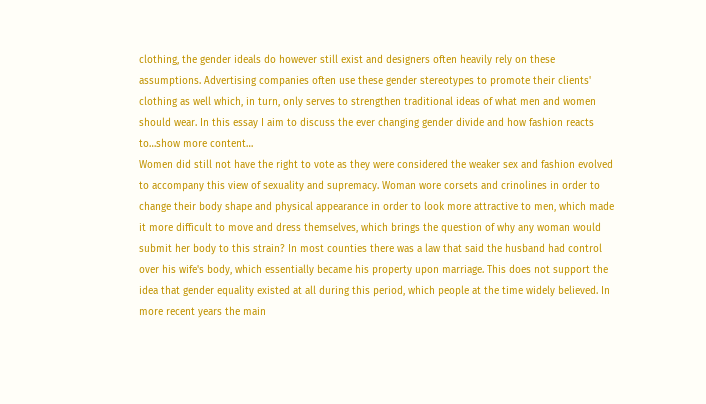clothing, the gender ideals do however still exist and designers often heavily rely on these assumptions. Advertising companies often use these gender stereotypes to promote their clients' clothing as well which, in turn, only serves to strengthen traditional ideas of what men and women should wear. In this essay I aim to discuss the ever changing gender divide and how fashion reacts to…show more content…
Women did still not have the right to vote as they were considered the weaker sex and fashion evolved to accompany this view of sexuality and supremacy. Woman wore corsets and crinolines in order to change their body shape and physical appearance in order to look more attractive to men, which made it more difficult to move and dress themselves, which brings the question of why any woman would submit her body to this strain? In most counties there was a law that said the husband had control over his wife's body, which essentially became his property upon marriage. This does not support the idea that gender equality existed at all during this period, which people at the time widely believed. In more recent years the main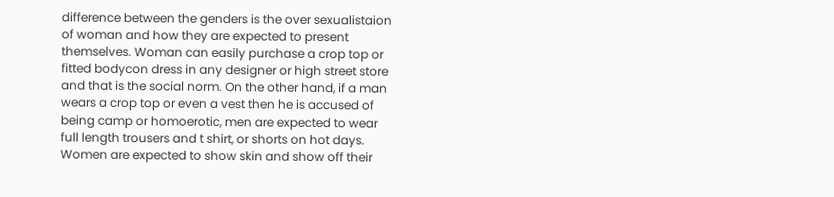difference between the genders is the over sexualistaion of woman and how they are expected to present themselves. Woman can easily purchase a crop top or fitted bodycon dress in any designer or high street store and that is the social norm. On the other hand, if a man wears a crop top or even a vest then he is accused of being camp or homoerotic, men are expected to wear full length trousers and t shirt, or shorts on hot days. Women are expected to show skin and show off their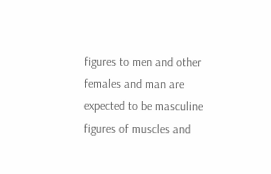figures to men and other females and man are expected to be masculine figures of muscles and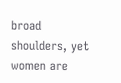broad shoulders, yet women are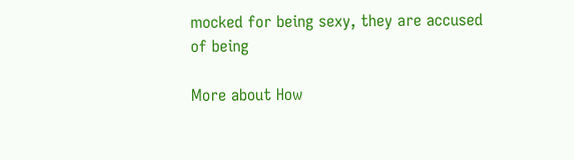mocked for being sexy, they are accused of being

More about How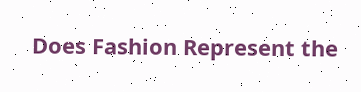Does Fashion Represent the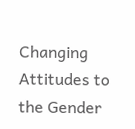Changing Attitudes to the Gender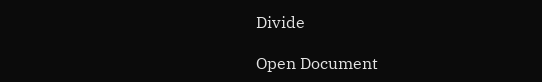Divide

Open Document